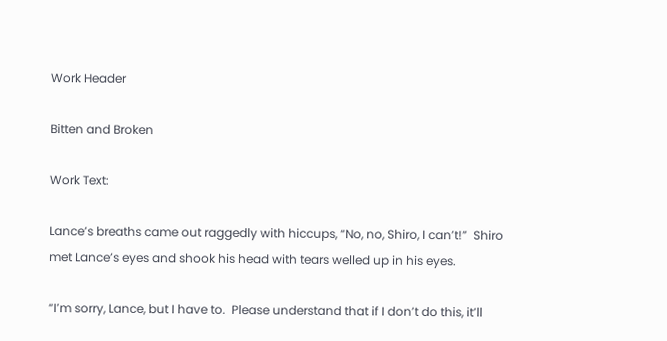Work Header

Bitten and Broken

Work Text:

Lance’s breaths came out raggedly with hiccups, “No, no, Shiro, I can’t!”  Shiro met Lance’s eyes and shook his head with tears welled up in his eyes.

“I’m sorry, Lance, but I have to.  Please understand that if I don’t do this, it’ll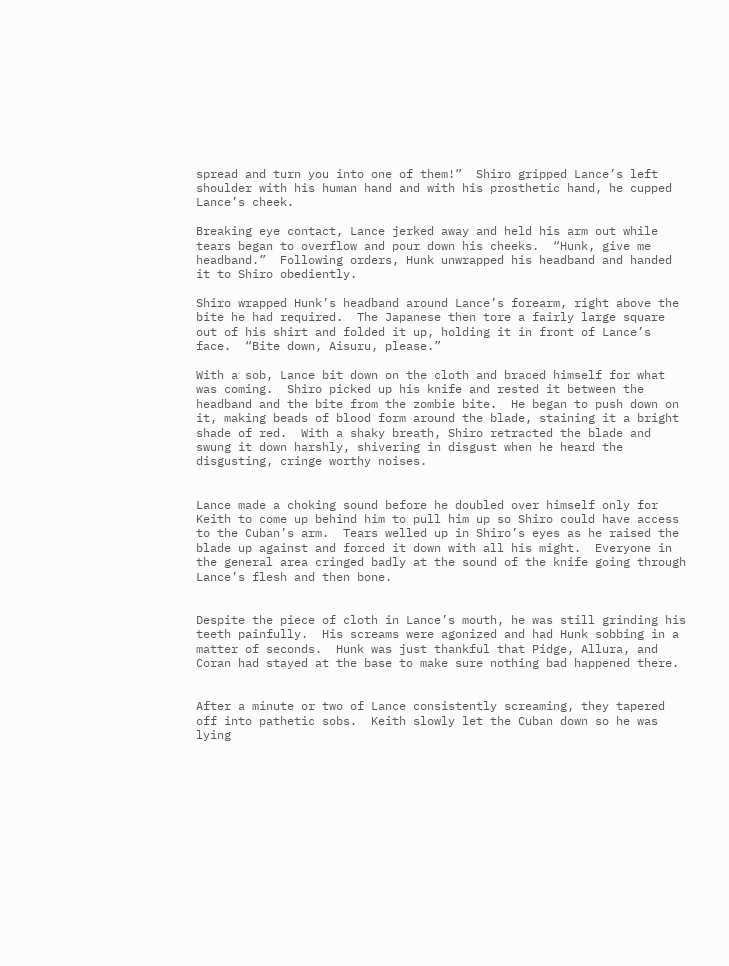spread and turn you into one of them!”  Shiro gripped Lance’s left shoulder with his human hand and with his prosthetic hand, he cupped Lance’s cheek.

Breaking eye contact, Lance jerked away and held his arm out while tears began to overflow and pour down his cheeks.  “Hunk, give me headband.”  Following orders, Hunk unwrapped his headband and handed it to Shiro obediently.

Shiro wrapped Hunk’s headband around Lance’s forearm, right above the bite he had required.  The Japanese then tore a fairly large square out of his shirt and folded it up, holding it in front of Lance’s face.  “Bite down, Aisuru, please.”

With a sob, Lance bit down on the cloth and braced himself for what was coming.  Shiro picked up his knife and rested it between the headband and the bite from the zombie bite.  He began to push down on it, making beads of blood form around the blade, staining it a bright shade of red.  With a shaky breath, Shiro retracted the blade and swung it down harshly, shivering in disgust when he heard the disgusting, cringe worthy noises.


Lance made a choking sound before he doubled over himself only for Keith to come up behind him to pull him up so Shiro could have access to the Cuban’s arm.  Tears welled up in Shiro’s eyes as he raised the blade up against and forced it down with all his might.  Everyone in the general area cringed badly at the sound of the knife going through Lance’s flesh and then bone.


Despite the piece of cloth in Lance’s mouth, he was still grinding his teeth painfully.  His screams were agonized and had Hunk sobbing in a matter of seconds.  Hunk was just thankful that Pidge, Allura, and Coran had stayed at the base to make sure nothing bad happened there.


After a minute or two of Lance consistently screaming, they tapered off into pathetic sobs.  Keith slowly let the Cuban down so he was lying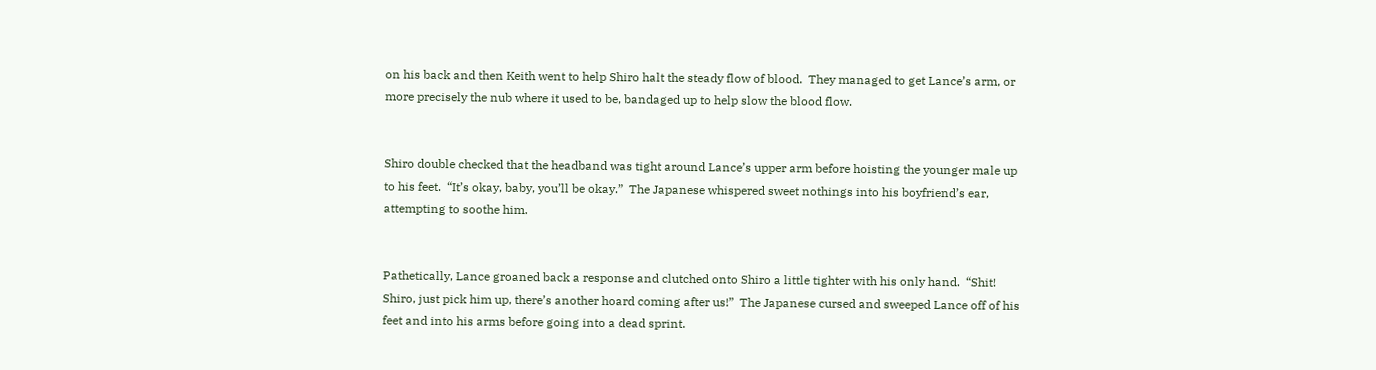on his back and then Keith went to help Shiro halt the steady flow of blood.  They managed to get Lance’s arm, or more precisely the nub where it used to be, bandaged up to help slow the blood flow.


Shiro double checked that the headband was tight around Lance’s upper arm before hoisting the younger male up to his feet.  “It’s okay, baby, you’ll be okay.”  The Japanese whispered sweet nothings into his boyfriend’s ear, attempting to soothe him.


Pathetically, Lance groaned back a response and clutched onto Shiro a little tighter with his only hand.  “Shit!  Shiro, just pick him up, there’s another hoard coming after us!”  The Japanese cursed and sweeped Lance off of his feet and into his arms before going into a dead sprint.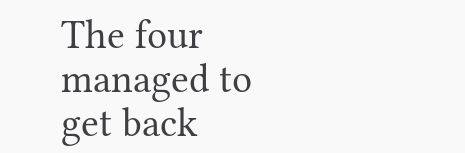The four managed to get back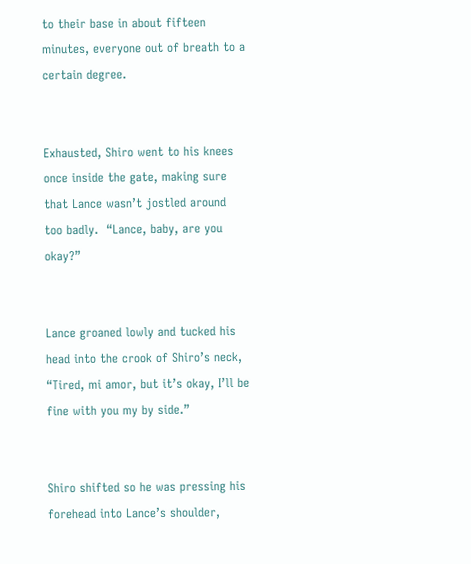to their base in about fifteen minutes, everyone out of breath to a certain degree.


Exhausted, Shiro went to his knees once inside the gate, making sure that Lance wasn’t jostled around too badly.  “Lance, baby, are you okay?”


Lance groaned lowly and tucked his head into the crook of Shiro’s neck, “Tired, mi amor, but it’s okay, I’ll be fine with you my by side.”


Shiro shifted so he was pressing his forehead into Lance’s shoulder,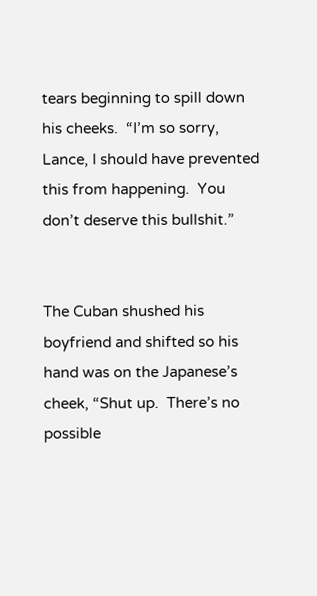tears beginning to spill down his cheeks.  “I’m so sorry, Lance, I should have prevented this from happening.  You don’t deserve this bullshit.”


The Cuban shushed his boyfriend and shifted so his hand was on the Japanese’s cheek, “Shut up.  There’s no possible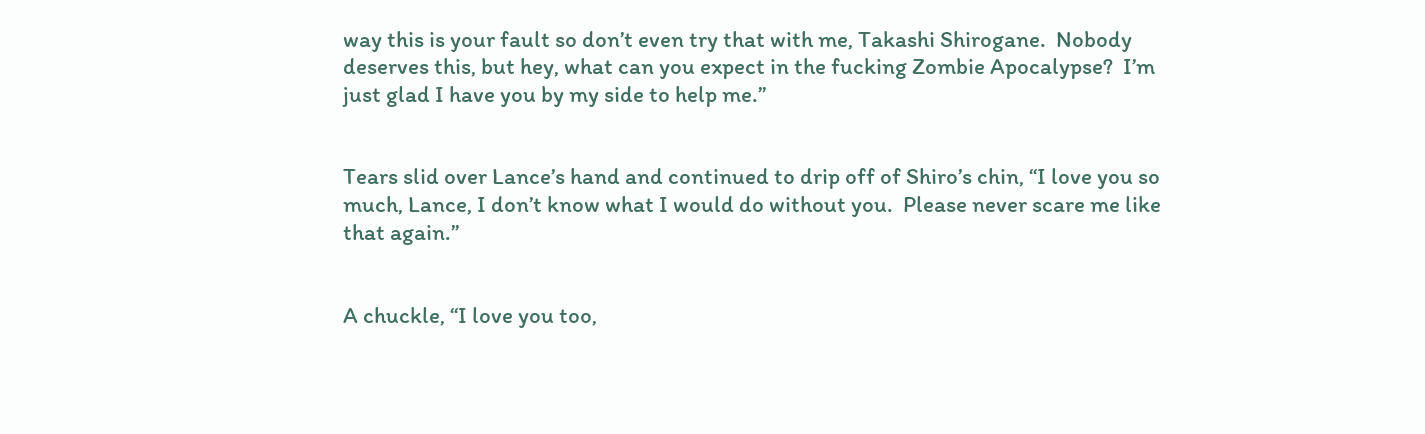way this is your fault so don’t even try that with me, Takashi Shirogane.  Nobody deserves this, but hey, what can you expect in the fucking Zombie Apocalypse?  I’m just glad I have you by my side to help me.”


Tears slid over Lance’s hand and continued to drip off of Shiro’s chin, “I love you so much, Lance, I don’t know what I would do without you.  Please never scare me like that again.”


A chuckle, “I love you too,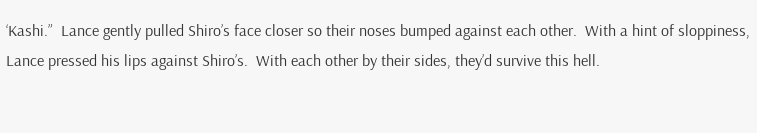‘Kashi.”  Lance gently pulled Shiro’s face closer so their noses bumped against each other.  With a hint of sloppiness, Lance pressed his lips against Shiro’s.  With each other by their sides, they’d survive this hell.